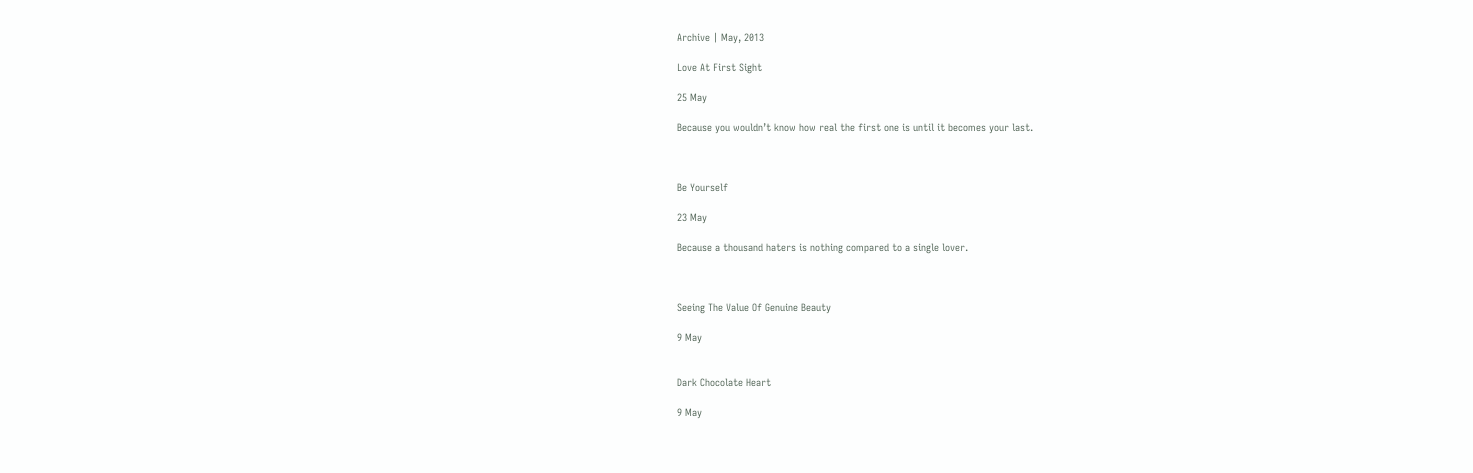Archive | May, 2013

Love At First Sight

25 May

Because you wouldn’t know how real the first one is until it becomes your last.



Be Yourself

23 May

Because a thousand haters is nothing compared to a single lover.



Seeing The Value Of Genuine Beauty

9 May


Dark Chocolate Heart

9 May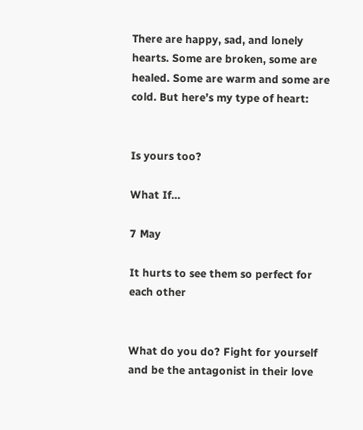There are happy, sad, and lonely hearts. Some are broken, some are healed. Some are warm and some are cold. But here’s my type of heart:


Is yours too?

What If…

7 May

It hurts to see them so perfect for each other


What do you do? Fight for yourself and be the antagonist in their love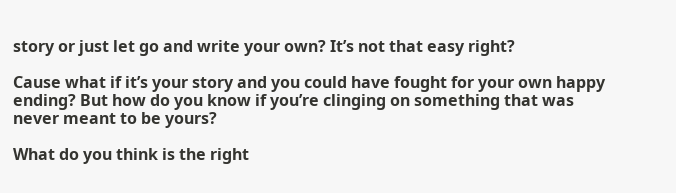story or just let go and write your own? It’s not that easy right?

Cause what if it’s your story and you could have fought for your own happy ending? But how do you know if you’re clinging on something that was never meant to be yours?

What do you think is the right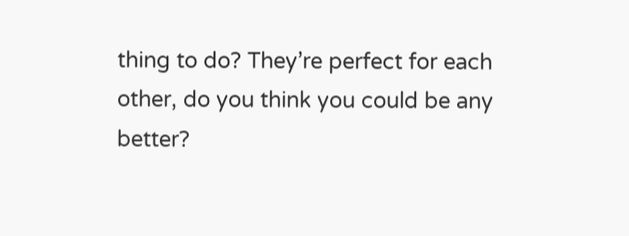thing to do? They’re perfect for each other, do you think you could be any better?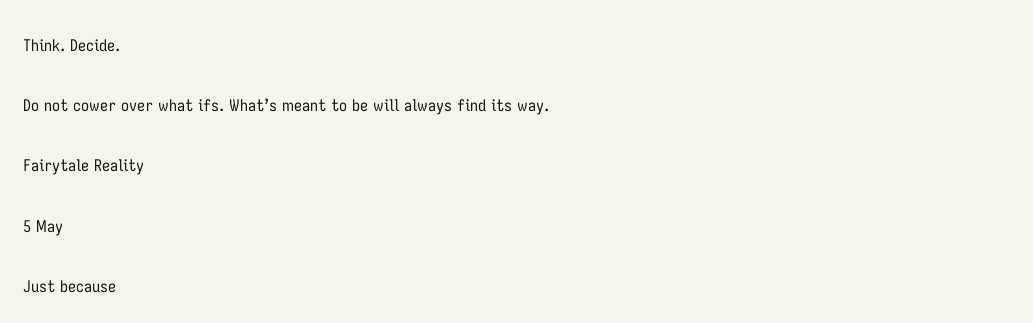Think. Decide.

Do not cower over what ifs. What’s meant to be will always find its way.

Fairytale Reality

5 May

Just because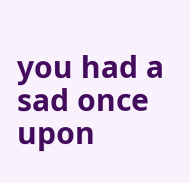you had a sad once upon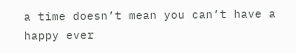a time doesn’t mean you can’t have a happy ever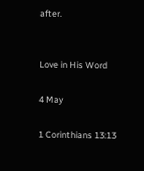after.


Love in His Word

4 May

1 Corinthians 13:13